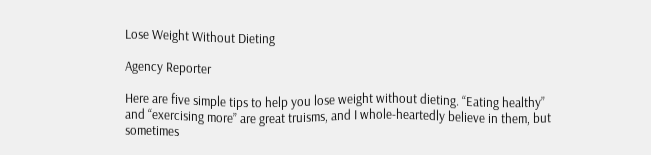Lose Weight Without Dieting

Agency Reporter

Here are five simple tips to help you lose weight without dieting. “Eating healthy” and “exercising more” are great truisms, and I whole-heartedly believe in them, but sometimes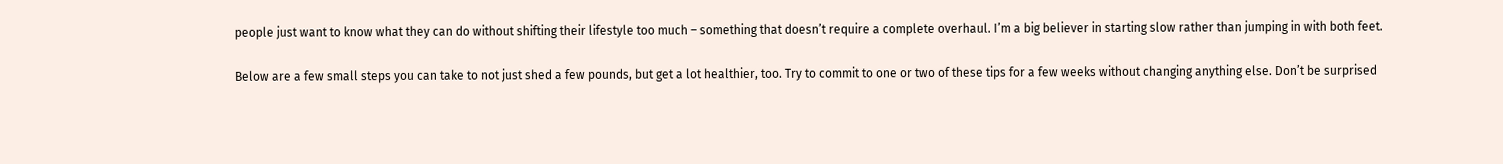people just want to know what they can do without shifting their lifestyle too much – something that doesn’t require a complete overhaul. I’m a big believer in starting slow rather than jumping in with both feet.

Below are a few small steps you can take to not just shed a few pounds, but get a lot healthier, too. Try to commit to one or two of these tips for a few weeks without changing anything else. Don’t be surprised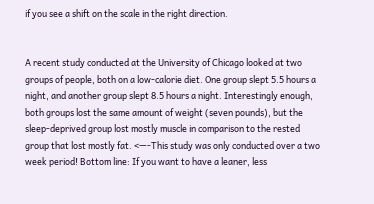if you see a shift on the scale in the right direction.


A recent study conducted at the University of Chicago looked at two groups of people, both on a low-calorie diet. One group slept 5.5 hours a night, and another group slept 8.5 hours a night. Interestingly enough, both groups lost the same amount of weight (seven pounds), but the sleep-deprived group lost mostly muscle in comparison to the rested group that lost mostly fat. <—-This study was only conducted over a two week period! Bottom line: If you want to have a leaner, less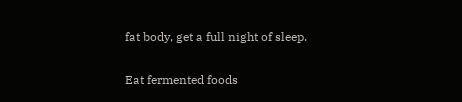fat body, get a full night of sleep.

Eat fermented foods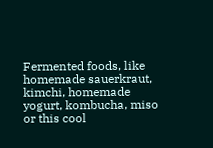Fermented foods, like homemade sauerkraut, kimchi, homemade yogurt, kombucha, miso or this cool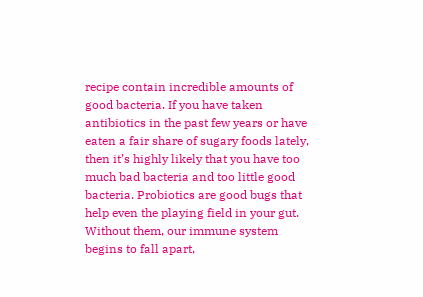recipe contain incredible amounts of good bacteria. If you have taken antibiotics in the past few years or have eaten a fair share of sugary foods lately, then it’s highly likely that you have too much bad bacteria and too little good bacteria. Probiotics are good bugs that help even the playing field in your gut. Without them, our immune system begins to fall apart,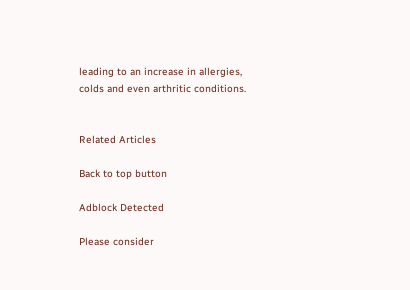leading to an increase in allergies, colds and even arthritic conditions.


Related Articles

Back to top button

Adblock Detected

Please consider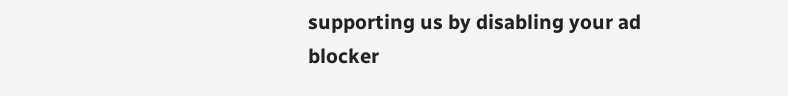supporting us by disabling your ad blocker